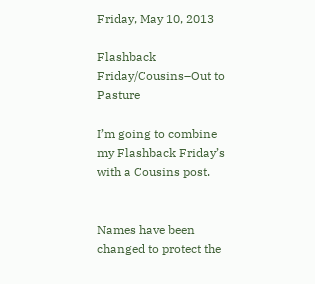Friday, May 10, 2013

Flashback Friday/Cousins–Out to Pasture

I’m going to combine my Flashback Friday’s with a Cousins post.


Names have been changed to protect the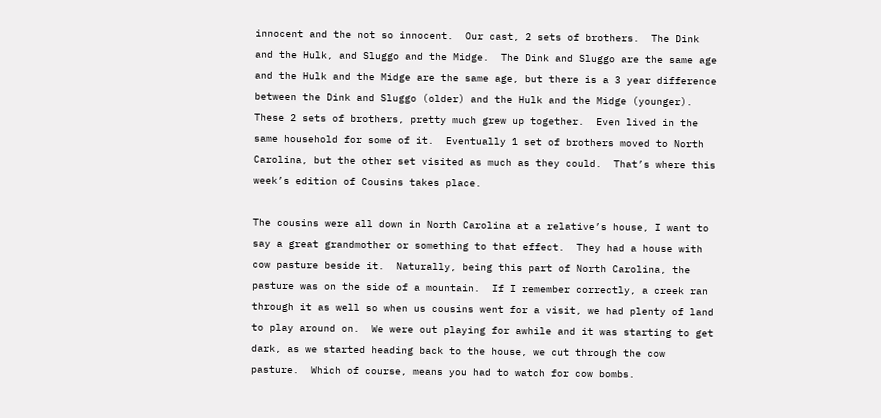innocent and the not so innocent.  Our cast, 2 sets of brothers.  The Dink and the Hulk, and Sluggo and the Midge.  The Dink and Sluggo are the same age and the Hulk and the Midge are the same age, but there is a 3 year difference between the Dink and Sluggo (older) and the Hulk and the Midge (younger).  These 2 sets of brothers, pretty much grew up together.  Even lived in the same household for some of it.  Eventually 1 set of brothers moved to North Carolina, but the other set visited as much as they could.  That’s where this week’s edition of Cousins takes place.

The cousins were all down in North Carolina at a relative’s house, I want to say a great grandmother or something to that effect.  They had a house with cow pasture beside it.  Naturally, being this part of North Carolina, the pasture was on the side of a mountain.  If I remember correctly, a creek ran through it as well so when us cousins went for a visit, we had plenty of land to play around on.  We were out playing for awhile and it was starting to get dark, as we started heading back to the house, we cut through the cow pasture.  Which of course, means you had to watch for cow bombs.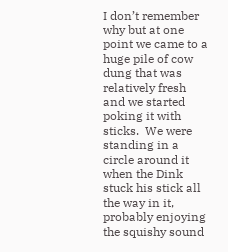I don’t remember why but at one point we came to a huge pile of cow dung that was relatively fresh and we started poking it with sticks.  We were standing in a circle around it when the Dink stuck his stick all the way in it, probably enjoying the squishy sound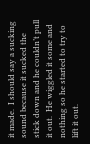it made.  I should say a sucking sound because it sucked the stick down and he couldn’t pull it out.  He wiggled it some and nothing so he started to try to lift it out.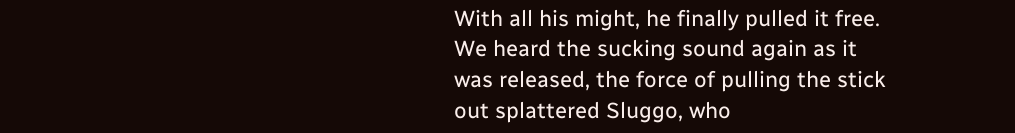With all his might, he finally pulled it free.  We heard the sucking sound again as it was released, the force of pulling the stick out splattered Sluggo, who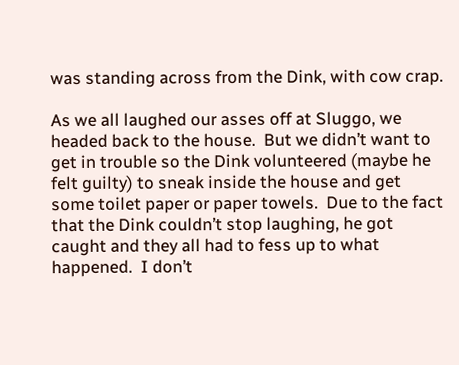was standing across from the Dink, with cow crap.

As we all laughed our asses off at Sluggo, we headed back to the house.  But we didn’t want to get in trouble so the Dink volunteered (maybe he felt guilty) to sneak inside the house and get some toilet paper or paper towels.  Due to the fact that the Dink couldn’t stop laughing, he got caught and they all had to fess up to what happened.  I don’t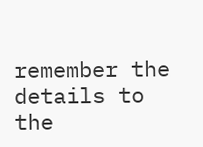remember the details to the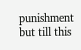punishment but till this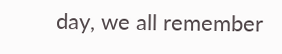day, we all remember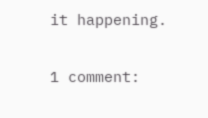it happening.

1 comment: